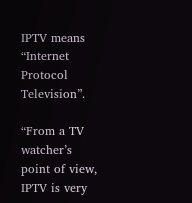IPTV means “Internet Protocol Television”.

“From a TV watcher’s point of view, IPTV is very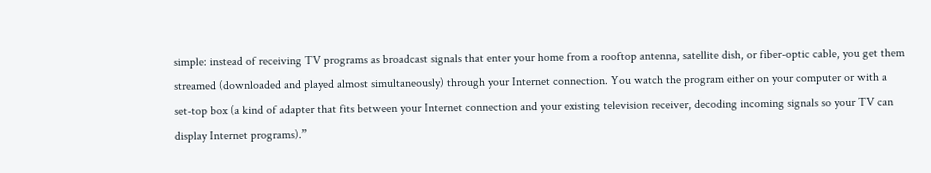simple: instead of receiving TV programs as broadcast signals that enter your home from a rooftop antenna, satellite dish, or fiber-optic cable, you get them streamed (downloaded and played almost simultaneously) through your Internet connection. You watch the program either on your computer or with a set-top box (a kind of adapter that fits between your Internet connection and your existing television receiver, decoding incoming signals so your TV can display Internet programs).”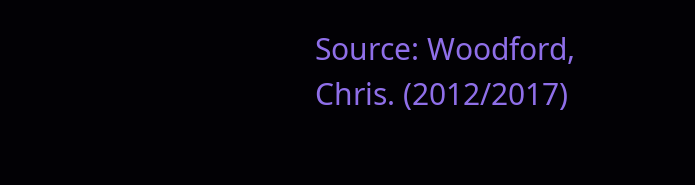Source: Woodford, Chris. (2012/2017)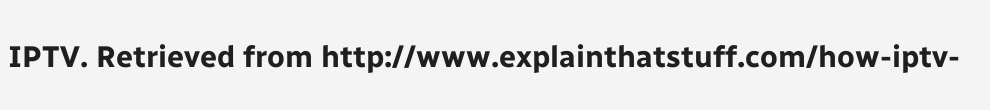IPTV. Retrieved from http://www.explainthatstuff.com/how-iptv-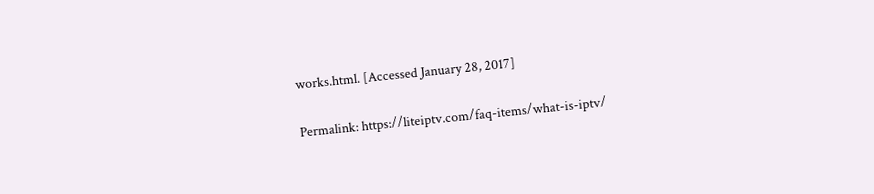works.html. [Accessed January 28, 2017]

Permalink: https://liteiptv.com/faq-items/what-is-iptv/